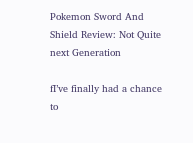Pokemon Sword And Shield Review: Not Quite next Generation

fI’ve finally had a chance to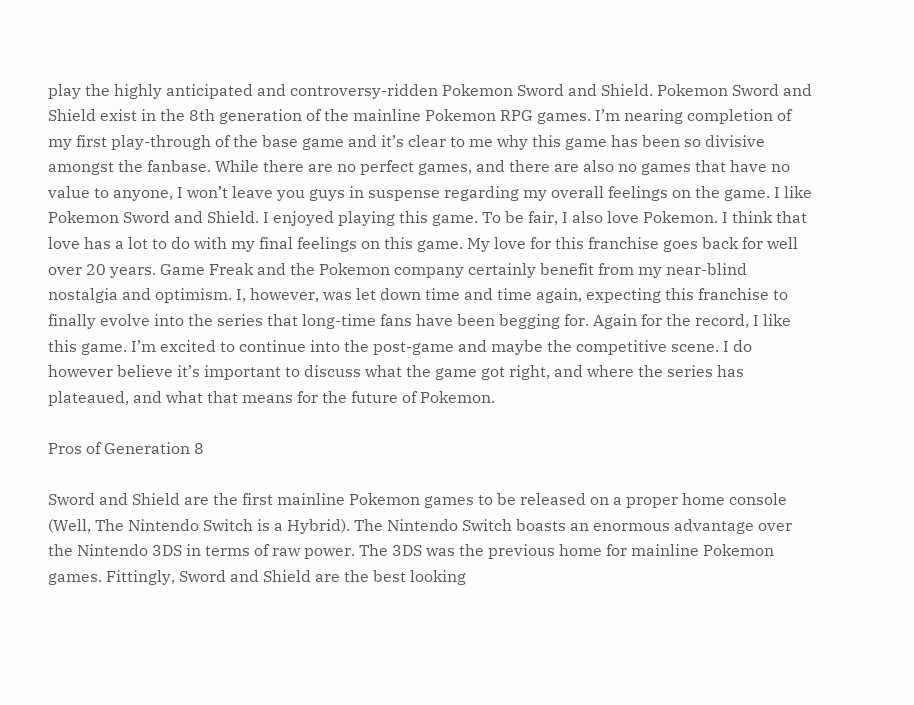play the highly anticipated and controversy-ridden Pokemon Sword and Shield. Pokemon Sword and Shield exist in the 8th generation of the mainline Pokemon RPG games. I’m nearing completion of my first play-through of the base game and it’s clear to me why this game has been so divisive amongst the fanbase. While there are no perfect games, and there are also no games that have no value to anyone, I won’t leave you guys in suspense regarding my overall feelings on the game. I like Pokemon Sword and Shield. I enjoyed playing this game. To be fair, I also love Pokemon. I think that love has a lot to do with my final feelings on this game. My love for this franchise goes back for well over 20 years. Game Freak and the Pokemon company certainly benefit from my near-blind nostalgia and optimism. I, however, was let down time and time again, expecting this franchise to finally evolve into the series that long-time fans have been begging for. Again for the record, I like this game. I’m excited to continue into the post-game and maybe the competitive scene. I do however believe it’s important to discuss what the game got right, and where the series has plateaued, and what that means for the future of Pokemon.

Pros of Generation 8

Sword and Shield are the first mainline Pokemon games to be released on a proper home console (Well, The Nintendo Switch is a Hybrid). The Nintendo Switch boasts an enormous advantage over the Nintendo 3DS in terms of raw power. The 3DS was the previous home for mainline Pokemon games. Fittingly, Sword and Shield are the best looking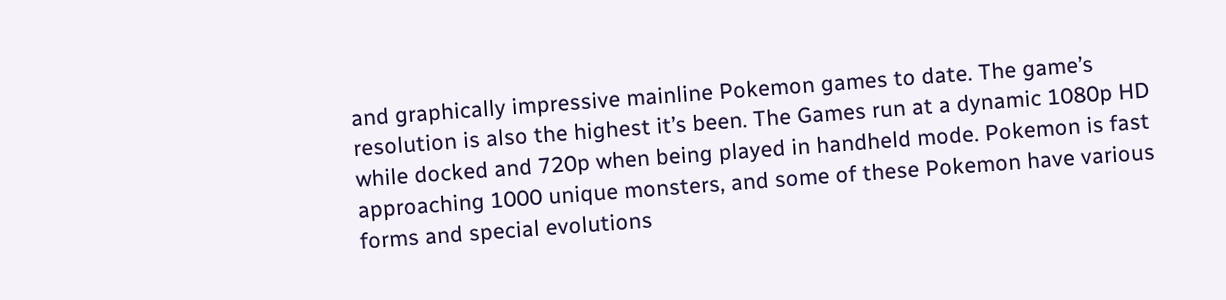and graphically impressive mainline Pokemon games to date. The game’s resolution is also the highest it’s been. The Games run at a dynamic 1080p HD while docked and 720p when being played in handheld mode. Pokemon is fast approaching 1000 unique monsters, and some of these Pokemon have various forms and special evolutions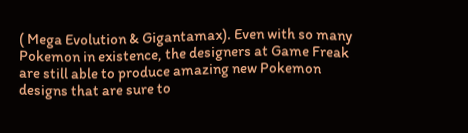( Mega Evolution & Gigantamax). Even with so many Pokemon in existence, the designers at Game Freak are still able to produce amazing new Pokemon designs that are sure to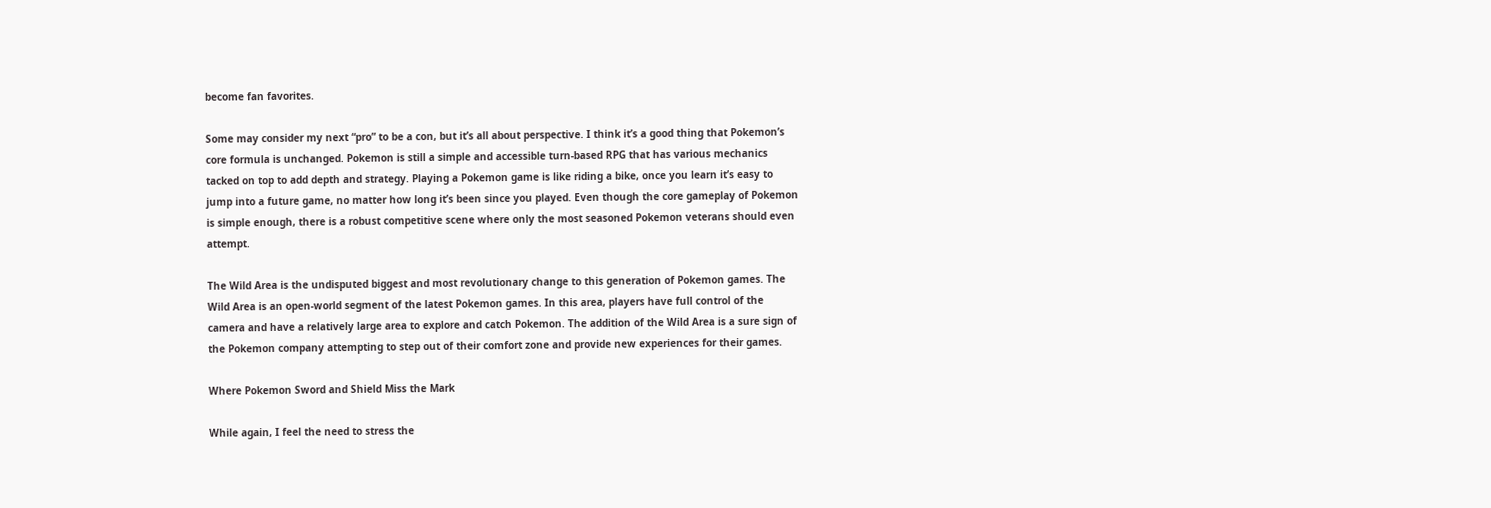become fan favorites.

Some may consider my next “pro” to be a con, but it’s all about perspective. I think it’s a good thing that Pokemon’s core formula is unchanged. Pokemon is still a simple and accessible turn-based RPG that has various mechanics tacked on top to add depth and strategy. Playing a Pokemon game is like riding a bike, once you learn it’s easy to jump into a future game, no matter how long it’s been since you played. Even though the core gameplay of Pokemon is simple enough, there is a robust competitive scene where only the most seasoned Pokemon veterans should even attempt.

The Wild Area is the undisputed biggest and most revolutionary change to this generation of Pokemon games. The Wild Area is an open-world segment of the latest Pokemon games. In this area, players have full control of the camera and have a relatively large area to explore and catch Pokemon. The addition of the Wild Area is a sure sign of the Pokemon company attempting to step out of their comfort zone and provide new experiences for their games.

Where Pokemon Sword and Shield Miss the Mark

While again, I feel the need to stress the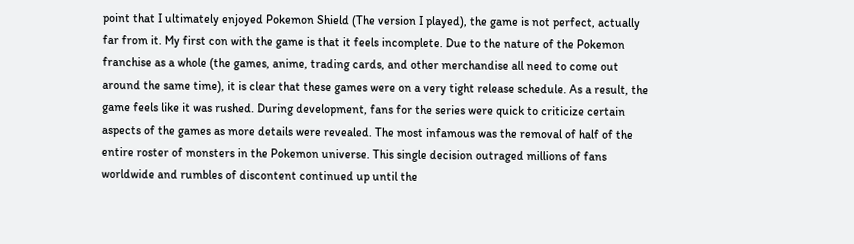point that I ultimately enjoyed Pokemon Shield (The version I played), the game is not perfect, actually far from it. My first con with the game is that it feels incomplete. Due to the nature of the Pokemon franchise as a whole (the games, anime, trading cards, and other merchandise all need to come out around the same time), it is clear that these games were on a very tight release schedule. As a result, the game feels like it was rushed. During development, fans for the series were quick to criticize certain aspects of the games as more details were revealed. The most infamous was the removal of half of the entire roster of monsters in the Pokemon universe. This single decision outraged millions of fans worldwide and rumbles of discontent continued up until the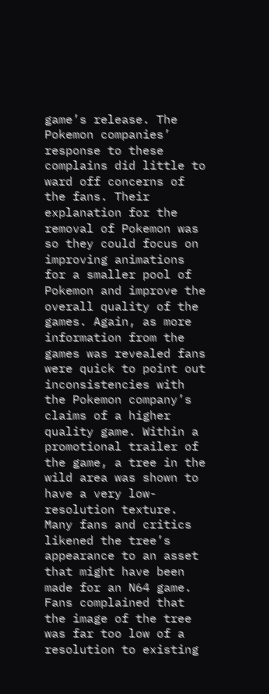game’s release. The Pokemon companies’ response to these complains did little to ward off concerns of the fans. Their explanation for the removal of Pokemon was so they could focus on improving animations for a smaller pool of Pokemon and improve the overall quality of the games. Again, as more information from the games was revealed fans were quick to point out inconsistencies with the Pokemon company’s claims of a higher quality game. Within a promotional trailer of the game, a tree in the wild area was shown to have a very low-resolution texture. Many fans and critics likened the tree’s appearance to an asset that might have been made for an N64 game. Fans complained that the image of the tree was far too low of a resolution to existing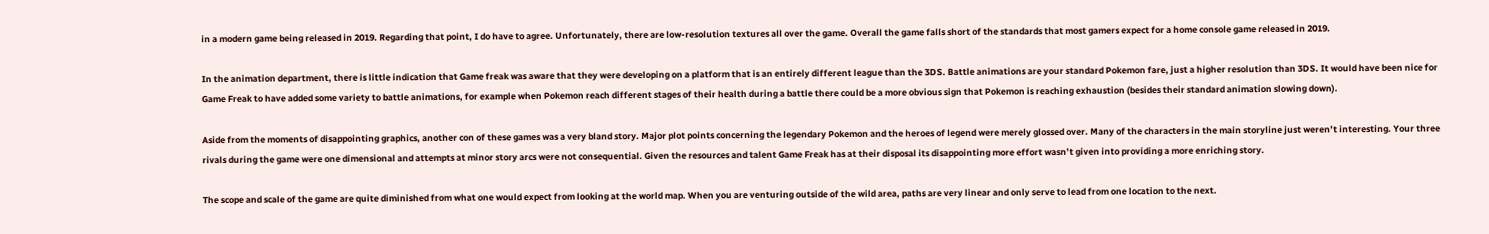in a modern game being released in 2019. Regarding that point, I do have to agree. Unfortunately, there are low-resolution textures all over the game. Overall the game falls short of the standards that most gamers expect for a home console game released in 2019.

In the animation department, there is little indication that Game freak was aware that they were developing on a platform that is an entirely different league than the 3DS. Battle animations are your standard Pokemon fare, just a higher resolution than 3DS. It would have been nice for Game Freak to have added some variety to battle animations, for example when Pokemon reach different stages of their health during a battle there could be a more obvious sign that Pokemon is reaching exhaustion (besides their standard animation slowing down).

Aside from the moments of disappointing graphics, another con of these games was a very bland story. Major plot points concerning the legendary Pokemon and the heroes of legend were merely glossed over. Many of the characters in the main storyline just weren’t interesting. Your three rivals during the game were one dimensional and attempts at minor story arcs were not consequential. Given the resources and talent Game Freak has at their disposal its disappointing more effort wasn’t given into providing a more enriching story.

The scope and scale of the game are quite diminished from what one would expect from looking at the world map. When you are venturing outside of the wild area, paths are very linear and only serve to lead from one location to the next.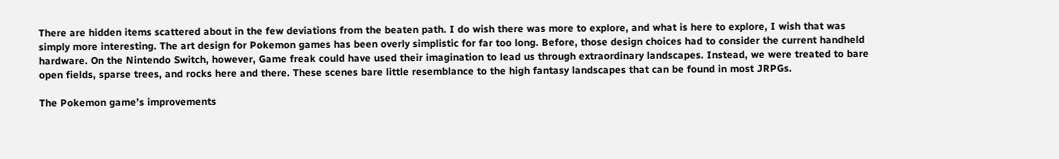There are hidden items scattered about in the few deviations from the beaten path. I do wish there was more to explore, and what is here to explore, I wish that was simply more interesting. The art design for Pokemon games has been overly simplistic for far too long. Before, those design choices had to consider the current handheld hardware. On the Nintendo Switch, however, Game freak could have used their imagination to lead us through extraordinary landscapes. Instead, we were treated to bare open fields, sparse trees, and rocks here and there. These scenes bare little resemblance to the high fantasy landscapes that can be found in most JRPGs.

The Pokemon game’s improvements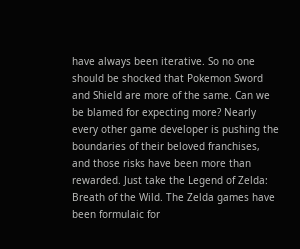have always been iterative. So no one should be shocked that Pokemon Sword and Shield are more of the same. Can we be blamed for expecting more? Nearly every other game developer is pushing the boundaries of their beloved franchises, and those risks have been more than rewarded. Just take the Legend of Zelda: Breath of the Wild. The Zelda games have been formulaic for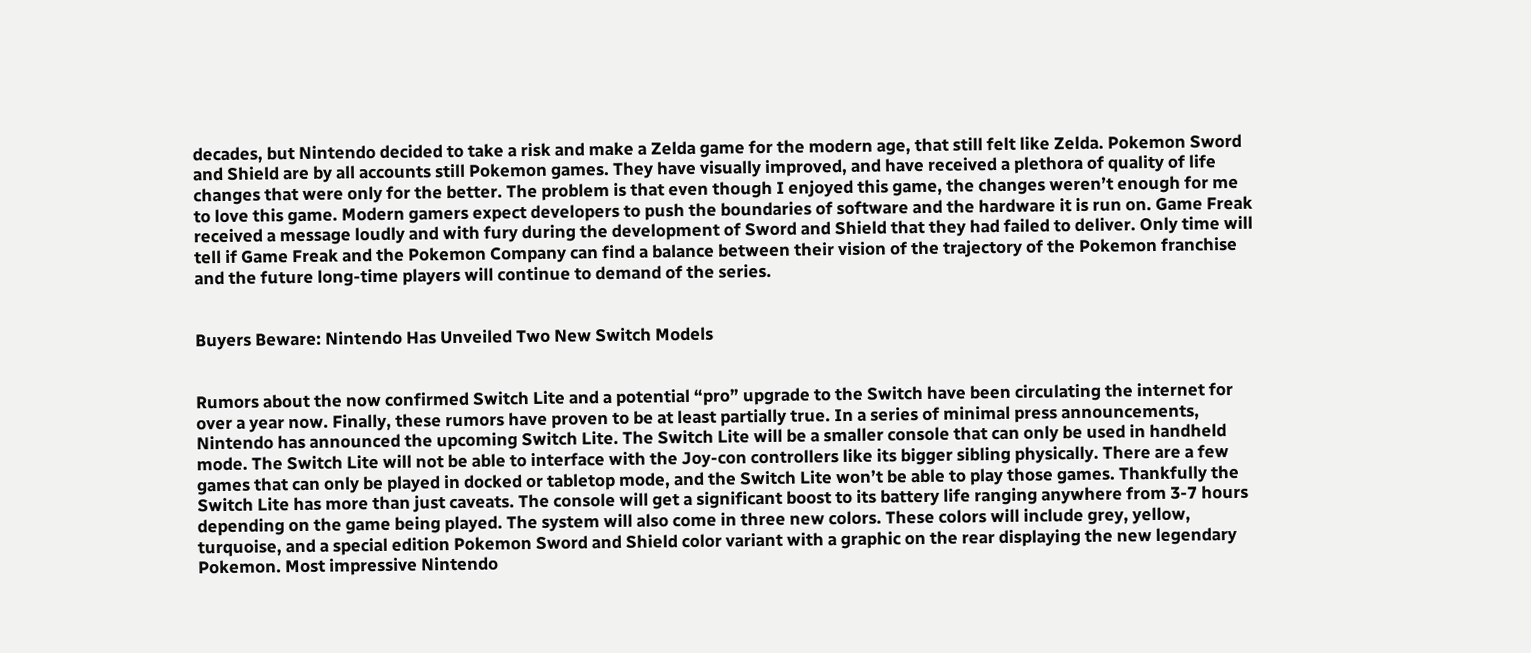decades, but Nintendo decided to take a risk and make a Zelda game for the modern age, that still felt like Zelda. Pokemon Sword and Shield are by all accounts still Pokemon games. They have visually improved, and have received a plethora of quality of life changes that were only for the better. The problem is that even though I enjoyed this game, the changes weren’t enough for me to love this game. Modern gamers expect developers to push the boundaries of software and the hardware it is run on. Game Freak received a message loudly and with fury during the development of Sword and Shield that they had failed to deliver. Only time will tell if Game Freak and the Pokemon Company can find a balance between their vision of the trajectory of the Pokemon franchise and the future long-time players will continue to demand of the series.


Buyers Beware: Nintendo Has Unveiled Two New Switch Models


Rumors about the now confirmed Switch Lite and a potential “pro” upgrade to the Switch have been circulating the internet for over a year now. Finally, these rumors have proven to be at least partially true. In a series of minimal press announcements, Nintendo has announced the upcoming Switch Lite. The Switch Lite will be a smaller console that can only be used in handheld mode. The Switch Lite will not be able to interface with the Joy-con controllers like its bigger sibling physically. There are a few games that can only be played in docked or tabletop mode, and the Switch Lite won’t be able to play those games. Thankfully the Switch Lite has more than just caveats. The console will get a significant boost to its battery life ranging anywhere from 3-7 hours depending on the game being played. The system will also come in three new colors. These colors will include grey, yellow, turquoise, and a special edition Pokemon Sword and Shield color variant with a graphic on the rear displaying the new legendary Pokemon. Most impressive Nintendo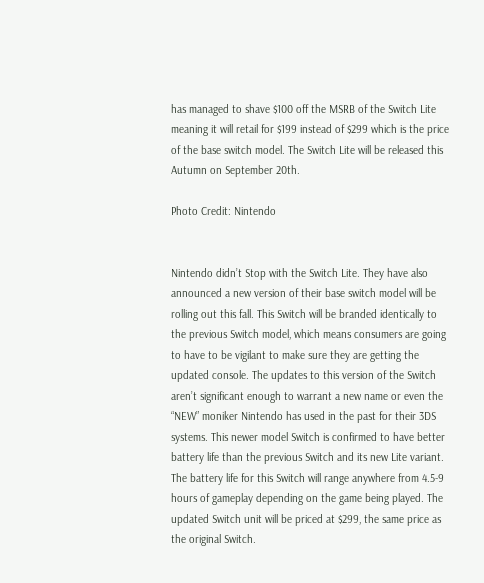has managed to shave $100 off the MSRB of the Switch Lite meaning it will retail for $199 instead of $299 which is the price of the base switch model. The Switch Lite will be released this Autumn on September 20th.

Photo Credit: Nintendo


Nintendo didn’t Stop with the Switch Lite. They have also announced a new version of their base switch model will be rolling out this fall. This Switch will be branded identically to the previous Switch model, which means consumers are going to have to be vigilant to make sure they are getting the updated console. The updates to this version of the Switch aren’t significant enough to warrant a new name or even the “NEW” moniker Nintendo has used in the past for their 3DS systems. This newer model Switch is confirmed to have better battery life than the previous Switch and its new Lite variant. The battery life for this Switch will range anywhere from 4.5-9 hours of gameplay depending on the game being played. The updated Switch unit will be priced at $299, the same price as the original Switch.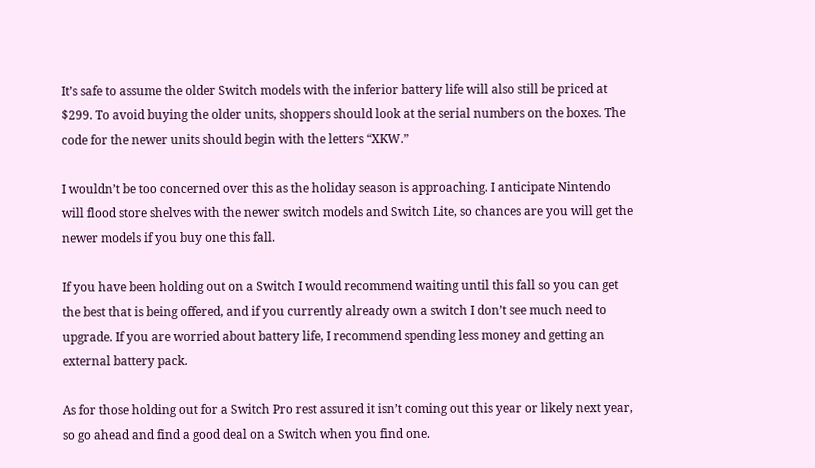It’s safe to assume the older Switch models with the inferior battery life will also still be priced at $299. To avoid buying the older units, shoppers should look at the serial numbers on the boxes. The code for the newer units should begin with the letters “XKW.”

I wouldn’t be too concerned over this as the holiday season is approaching. I anticipate Nintendo will flood store shelves with the newer switch models and Switch Lite, so chances are you will get the newer models if you buy one this fall.

If you have been holding out on a Switch I would recommend waiting until this fall so you can get the best that is being offered, and if you currently already own a switch I don’t see much need to upgrade. If you are worried about battery life, I recommend spending less money and getting an external battery pack.

As for those holding out for a Switch Pro rest assured it isn’t coming out this year or likely next year, so go ahead and find a good deal on a Switch when you find one.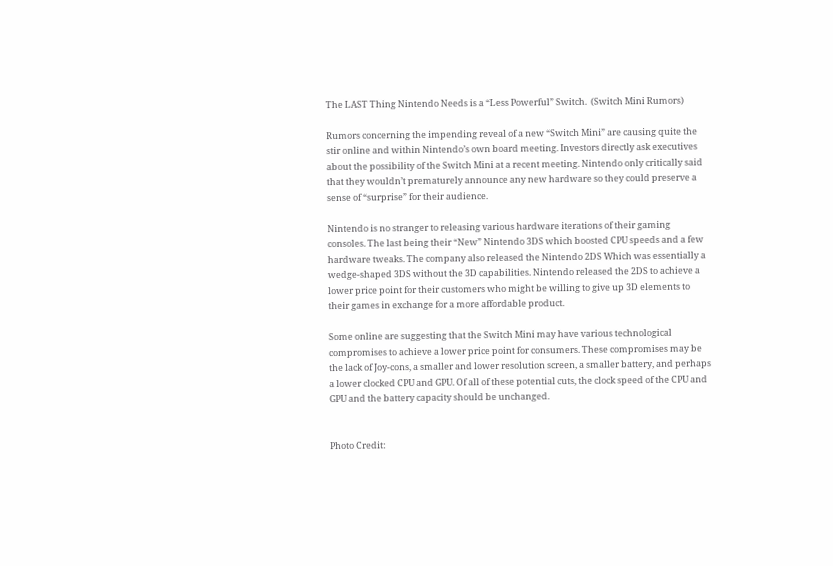The LAST Thing Nintendo Needs is a “Less Powerful” Switch.  (Switch Mini Rumors)

Rumors concerning the impending reveal of a new “Switch Mini” are causing quite the stir online and within Nintendo’s own board meeting. Investors directly ask executives about the possibility of the Switch Mini at a recent meeting. Nintendo only critically said that they wouldn’t prematurely announce any new hardware so they could preserve a sense of “surprise” for their audience.

Nintendo is no stranger to releasing various hardware iterations of their gaming consoles. The last being their “New” Nintendo 3DS which boosted CPU speeds and a few hardware tweaks. The company also released the Nintendo 2DS Which was essentially a wedge-shaped 3DS without the 3D capabilities. Nintendo released the 2DS to achieve a lower price point for their customers who might be willing to give up 3D elements to their games in exchange for a more affordable product.

Some online are suggesting that the Switch Mini may have various technological compromises to achieve a lower price point for consumers. These compromises may be the lack of Joy-cons, a smaller and lower resolution screen, a smaller battery, and perhaps a lower clocked CPU and GPU. Of all of these potential cuts, the clock speed of the CPU and GPU and the battery capacity should be unchanged.


Photo Credit: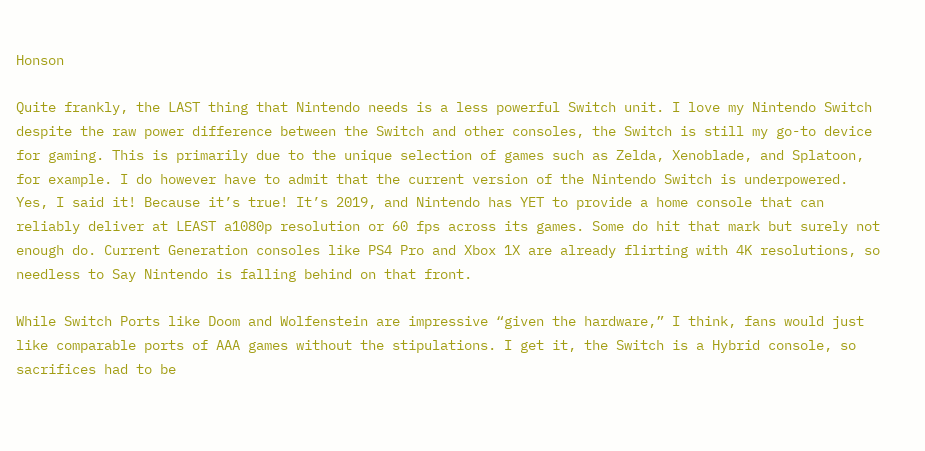Honson

Quite frankly, the LAST thing that Nintendo needs is a less powerful Switch unit. I love my Nintendo Switch despite the raw power difference between the Switch and other consoles, the Switch is still my go-to device for gaming. This is primarily due to the unique selection of games such as Zelda, Xenoblade, and Splatoon, for example. I do however have to admit that the current version of the Nintendo Switch is underpowered. Yes, I said it! Because it’s true! It’s 2019, and Nintendo has YET to provide a home console that can reliably deliver at LEAST a1080p resolution or 60 fps across its games. Some do hit that mark but surely not enough do. Current Generation consoles like PS4 Pro and Xbox 1X are already flirting with 4K resolutions, so needless to Say Nintendo is falling behind on that front.

While Switch Ports like Doom and Wolfenstein are impressive “given the hardware,” I think, fans would just like comparable ports of AAA games without the stipulations. I get it, the Switch is a Hybrid console, so sacrifices had to be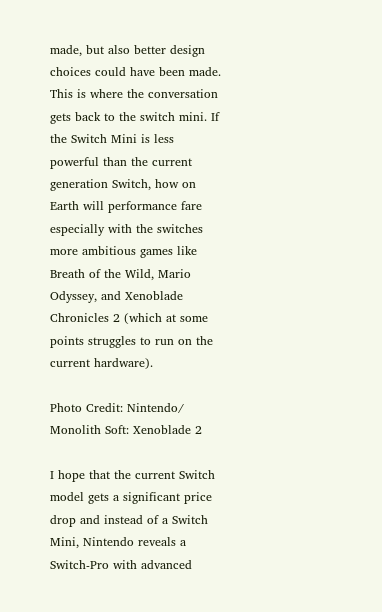made, but also better design choices could have been made. This is where the conversation gets back to the switch mini. If the Switch Mini is less powerful than the current generation Switch, how on Earth will performance fare especially with the switches more ambitious games like Breath of the Wild, Mario Odyssey, and Xenoblade Chronicles 2 (which at some points struggles to run on the current hardware).

Photo Credit: Nintendo/ Monolith Soft: Xenoblade 2

I hope that the current Switch model gets a significant price drop and instead of a Switch Mini, Nintendo reveals a Switch-Pro with advanced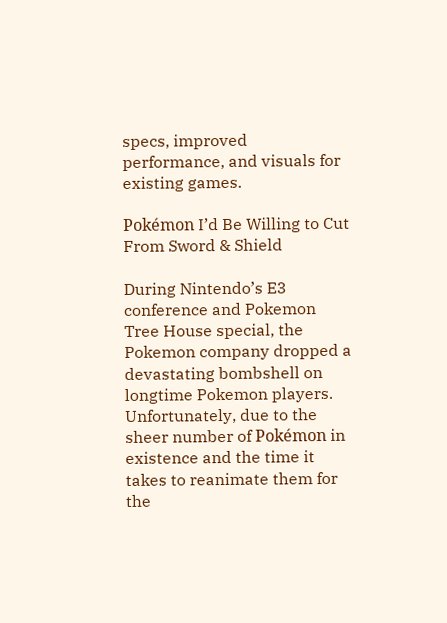specs, improved performance, and visuals for existing games.

Pokémon I’d Be Willing to Cut From Sword & Shield

During Nintendo’s E3 conference and Pokemon Tree House special, the Pokemon company dropped a devastating bombshell on longtime Pokemon players. Unfortunately, due to the sheer number of Pokémon in existence and the time it takes to reanimate them for the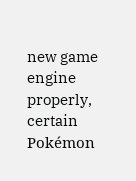new game engine properly, certain Pokémon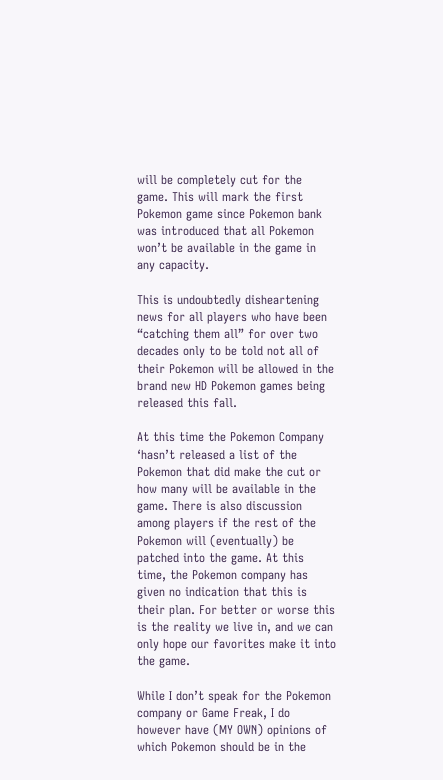will be completely cut for the game. This will mark the first Pokemon game since Pokemon bank was introduced that all Pokemon won’t be available in the game in any capacity.

This is undoubtedly disheartening news for all players who have been “catching them all” for over two decades only to be told not all of their Pokemon will be allowed in the brand new HD Pokemon games being released this fall.

At this time the Pokemon Company ‘hasn’t released a list of the Pokemon that did make the cut or how many will be available in the game. There is also discussion among players if the rest of the Pokemon will (eventually) be patched into the game. At this time, the Pokemon company has given no indication that this is their plan. For better or worse this is the reality we live in, and we can only hope our favorites make it into the game.

While I don’t speak for the Pokemon company or Game Freak, I do however have (MY OWN) opinions of which Pokemon should be in the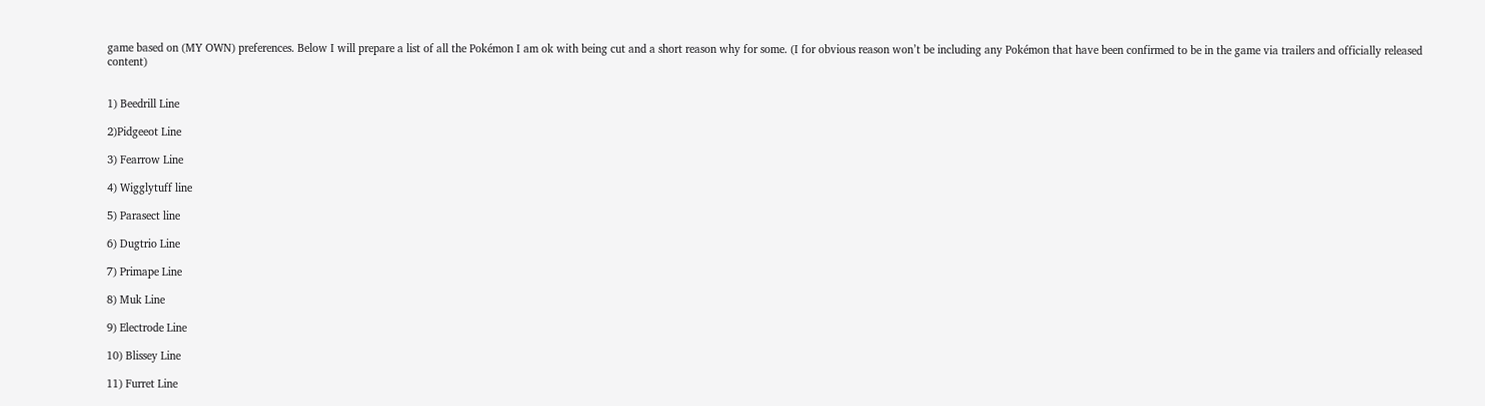game based on (MY OWN) preferences. Below I will prepare a list of all the Pokémon I am ok with being cut and a short reason why for some. (I for obvious reason won’t be including any Pokémon that have been confirmed to be in the game via trailers and officially released content)


1) Beedrill Line

2)Pidgeeot Line

3) Fearrow Line

4) Wigglytuff line

5) Parasect line

6) Dugtrio Line

7) Primape Line

8) Muk Line

9) Electrode Line

10) Blissey Line

11) Furret Line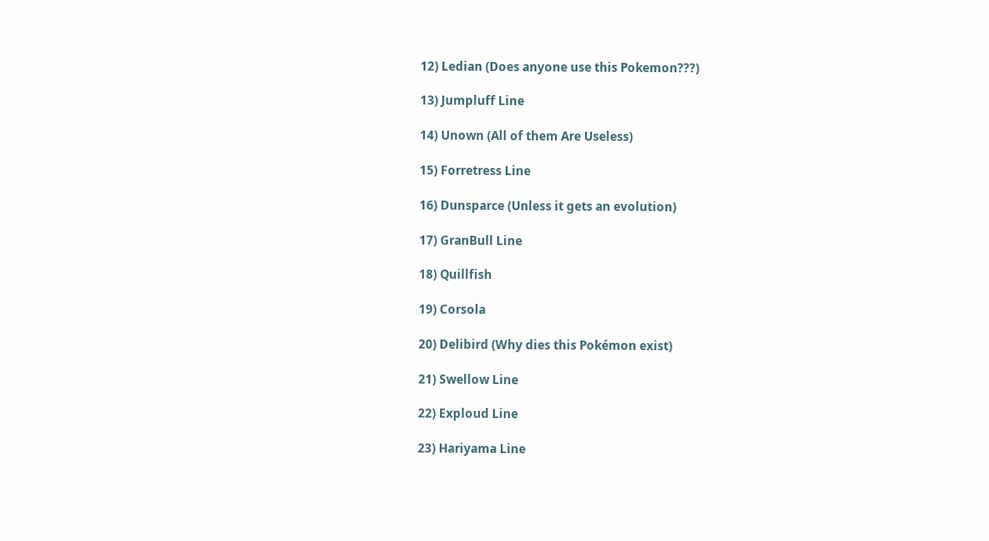12) Ledian (Does anyone use this Pokemon???)

13) Jumpluff Line

14) Unown (All of them Are Useless)

15) Forretress Line

16) Dunsparce (Unless it gets an evolution)

17) GranBull Line

18) Quillfish

19) Corsola

20) Delibird (Why dies this Pokémon exist)

21) Swellow Line

22) Exploud Line

23) Hariyama Line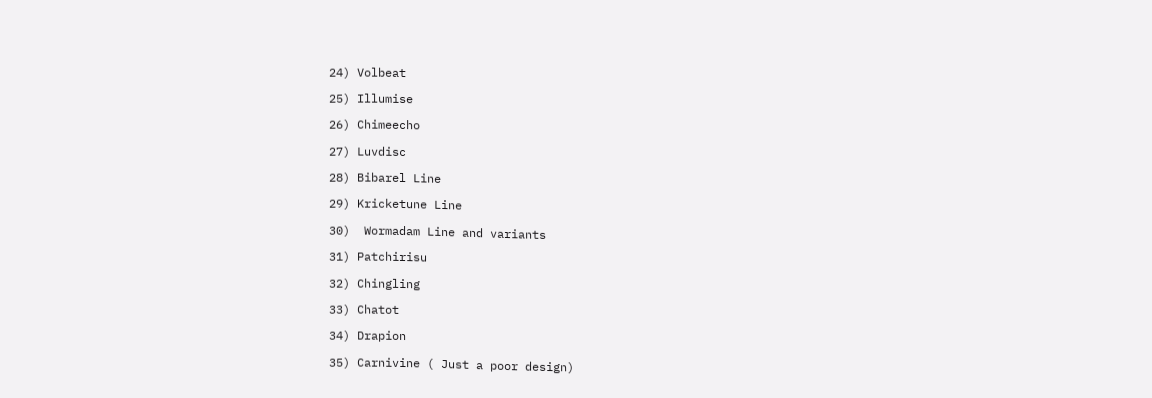24) Volbeat

25) Illumise

26) Chimeecho

27) Luvdisc

28) Bibarel Line

29) Kricketune Line

30)  Wormadam Line and variants

31) Patchirisu

32) Chingling

33) Chatot

34) Drapion

35) Carnivine ( Just a poor design)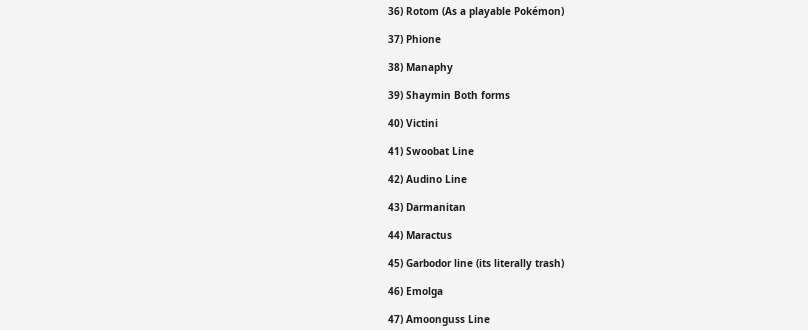36) Rotom (As a playable Pokémon)

37) Phione

38) Manaphy

39) Shaymin Both forms

40) Victini

41) Swoobat Line

42) Audino Line

43) Darmanitan

44) Maractus

45) Garbodor line (its literally trash)

46) Emolga

47) Amoonguss Line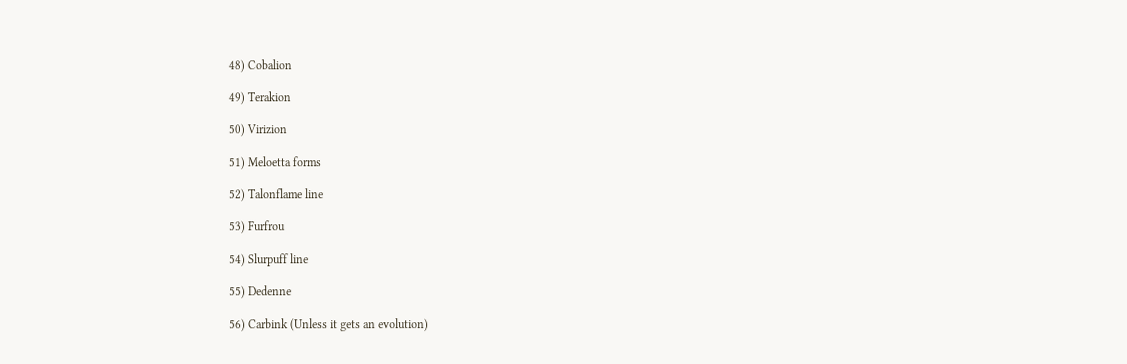48) Cobalion

49) Terakion

50) Virizion

51) Meloetta forms

52) Talonflame line

53) Furfrou

54) Slurpuff line

55) Dedenne

56) Carbink (Unless it gets an evolution)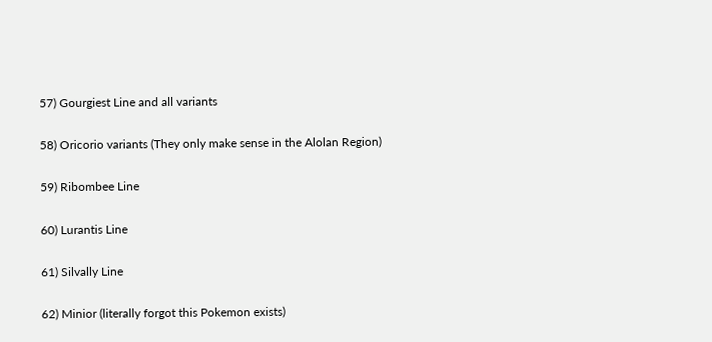57) Gourgiest Line and all variants

58) Oricorio variants (They only make sense in the Alolan Region)

59) Ribombee Line

60) Lurantis Line

61) Silvally Line

62) Minior (literally forgot this Pokemon exists)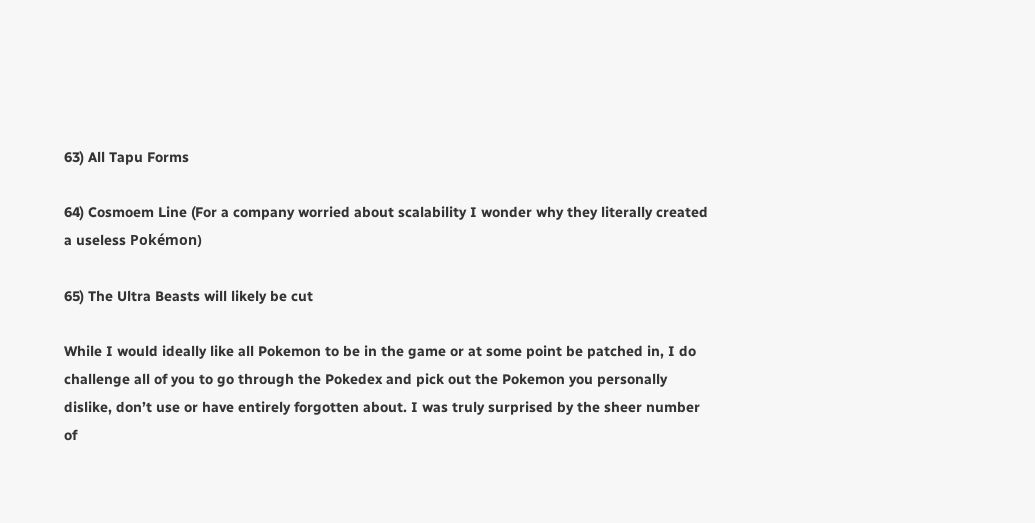63) All Tapu Forms

64) Cosmoem Line (For a company worried about scalability I wonder why they literally created a useless Pokémon)

65) The Ultra Beasts will likely be cut

While I would ideally like all Pokemon to be in the game or at some point be patched in, I do challenge all of you to go through the Pokedex and pick out the Pokemon you personally dislike, don’t use or have entirely forgotten about. I was truly surprised by the sheer number of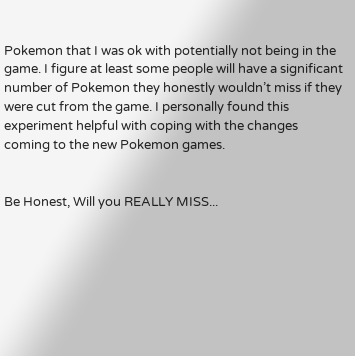Pokemon that I was ok with potentially not being in the game. I figure at least some people will have a significant number of Pokemon they honestly wouldn’t miss if they were cut from the game. I personally found this experiment helpful with coping with the changes coming to the new Pokemon games.


Be Honest, Will you REALLY MISS...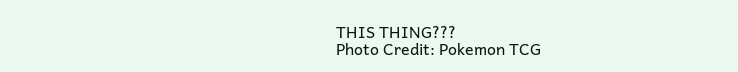THIS THING???
Photo Credit: Pokemon TCG